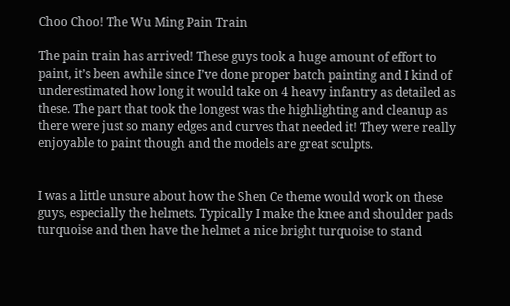Choo Choo! The Wu Ming Pain Train

The pain train has arrived! These guys took a huge amount of effort to paint, it’s been awhile since I’ve done proper batch painting and I kind of underestimated how long it would take on 4 heavy infantry as detailed as these. The part that took the longest was the highlighting and cleanup as there were just so many edges and curves that needed it! They were really enjoyable to paint though and the models are great sculpts.


I was a little unsure about how the Shen Ce theme would work on these guys, especially the helmets. Typically I make the knee and shoulder pads turquoise and then have the helmet a nice bright turquoise to stand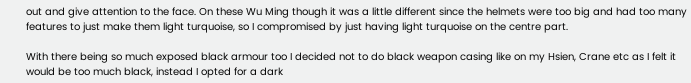out and give attention to the face. On these Wu Ming though it was a little different since the helmets were too big and had too many features to just make them light turquoise, so I compromised by just having light turquoise on the centre part.

With there being so much exposed black armour too I decided not to do black weapon casing like on my Hsien, Crane etc as I felt it would be too much black, instead I opted for a dark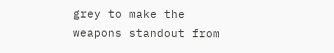grey to make the weapons standout from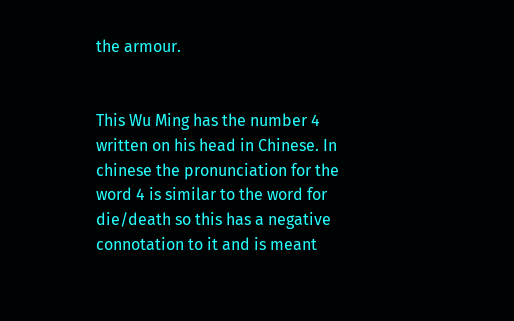the armour.


This Wu Ming has the number 4 written on his head in Chinese. In chinese the pronunciation for the word 4 is similar to the word for die/death so this has a negative connotation to it and is meant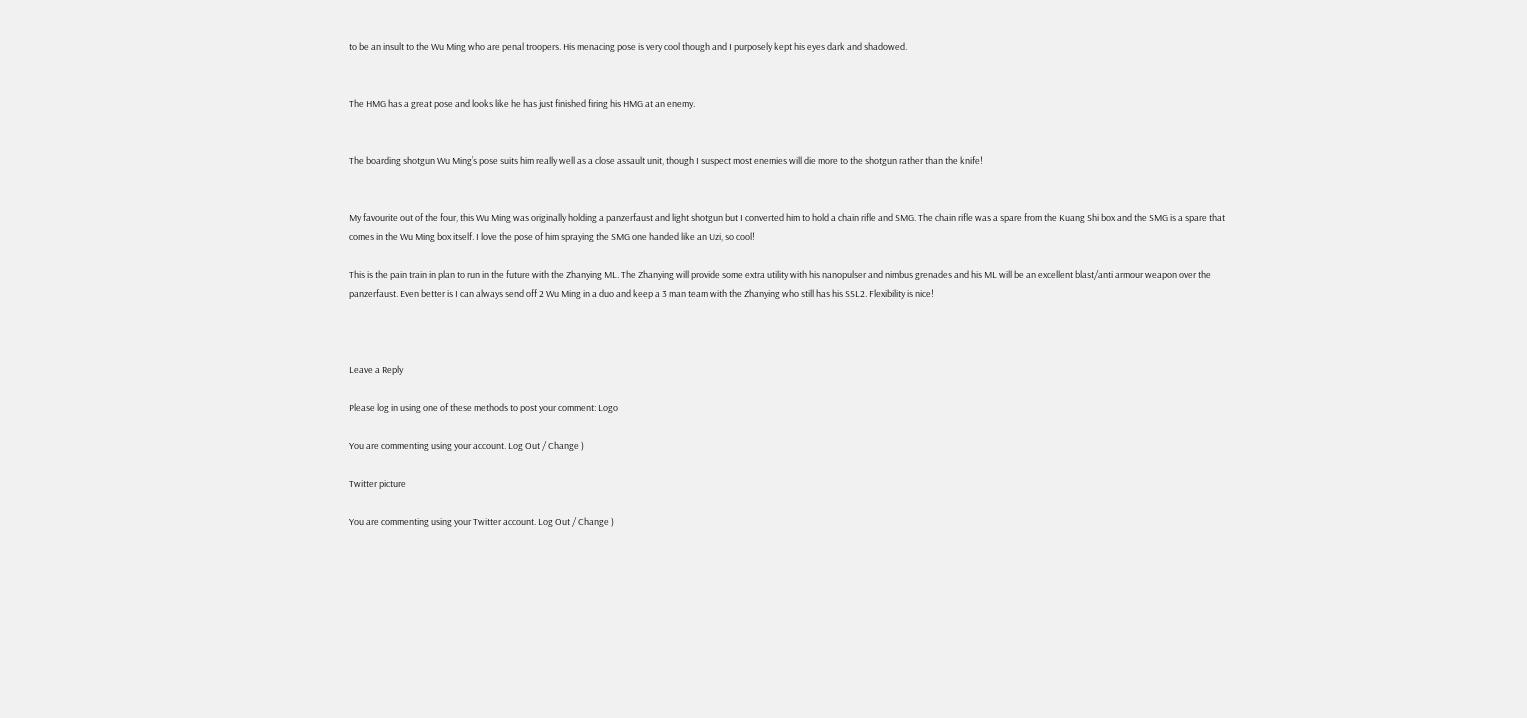to be an insult to the Wu Ming who are penal troopers. His menacing pose is very cool though and I purposely kept his eyes dark and shadowed.


The HMG has a great pose and looks like he has just finished firing his HMG at an enemy.


The boarding shotgun Wu Ming’s pose suits him really well as a close assault unit, though I suspect most enemies will die more to the shotgun rather than the knife!


My favourite out of the four, this Wu Ming was originally holding a panzerfaust and light shotgun but I converted him to hold a chain rifle and SMG. The chain rifle was a spare from the Kuang Shi box and the SMG is a spare that comes in the Wu Ming box itself. I love the pose of him spraying the SMG one handed like an Uzi, so cool!

This is the pain train in plan to run in the future with the Zhanying ML. The Zhanying will provide some extra utility with his nanopulser and nimbus grenades and his ML will be an excellent blast/anti armour weapon over the panzerfaust. Even better is I can always send off 2 Wu Ming in a duo and keep a 3 man team with the Zhanying who still has his SSL2. Flexibility is nice!



Leave a Reply

Please log in using one of these methods to post your comment: Logo

You are commenting using your account. Log Out / Change )

Twitter picture

You are commenting using your Twitter account. Log Out / Change )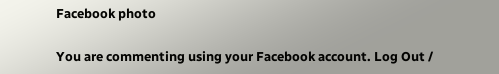Facebook photo

You are commenting using your Facebook account. Log Out /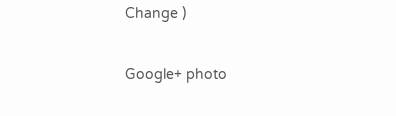Change )

Google+ photo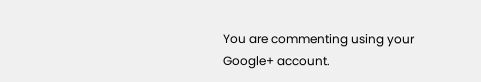You are commenting using your Google+ account.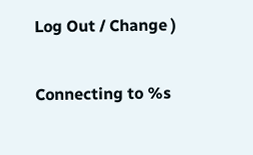Log Out / Change )

Connecting to %s